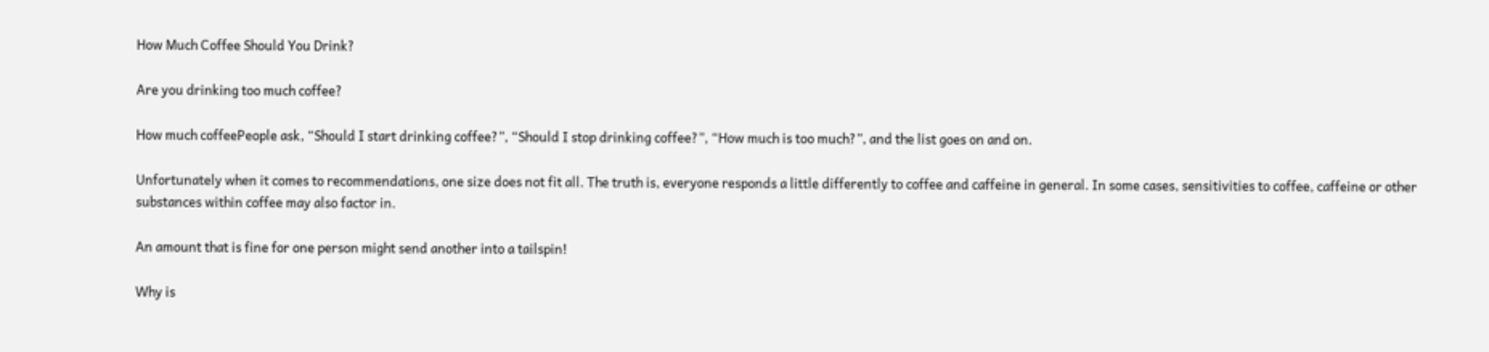How Much Coffee Should You Drink?

Are you drinking too much coffee?

How much coffeePeople ask, “Should I start drinking coffee?”, “Should I stop drinking coffee?”, “How much is too much?”, and the list goes on and on.

Unfortunately when it comes to recommendations, one size does not fit all. The truth is, everyone responds a little differently to coffee and caffeine in general. In some cases, sensitivities to coffee, caffeine or other substances within coffee may also factor in.

An amount that is fine for one person might send another into a tailspin!

Why is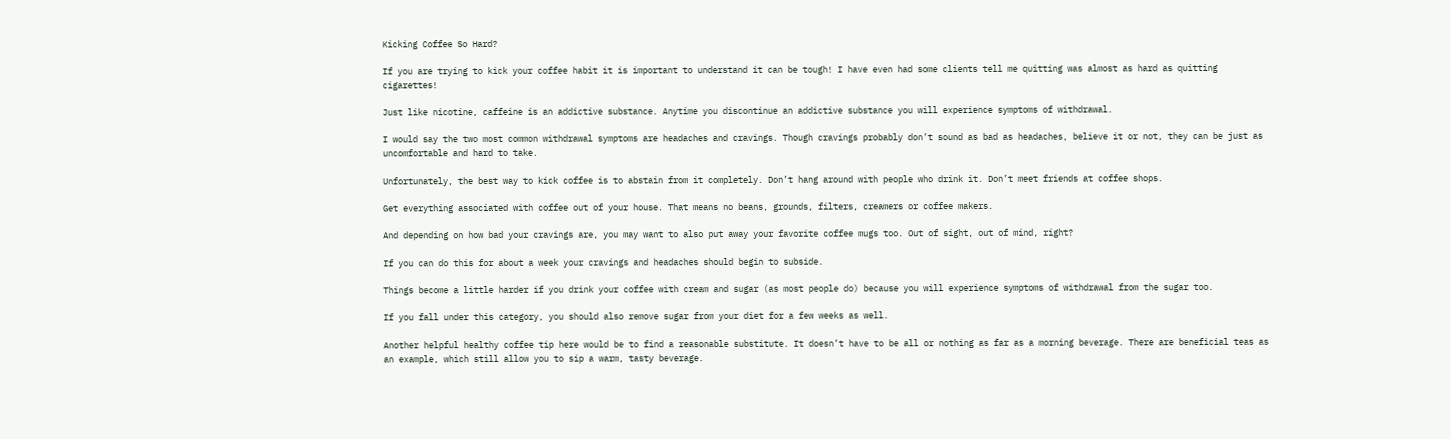Kicking Coffee So Hard?

If you are trying to kick your coffee habit it is important to understand it can be tough! I have even had some clients tell me quitting was almost as hard as quitting cigarettes!

Just like nicotine, caffeine is an addictive substance. Anytime you discontinue an addictive substance you will experience symptoms of withdrawal.

I would say the two most common withdrawal symptoms are headaches and cravings. Though cravings probably don’t sound as bad as headaches, believe it or not, they can be just as uncomfortable and hard to take.

Unfortunately, the best way to kick coffee is to abstain from it completely. Don’t hang around with people who drink it. Don’t meet friends at coffee shops.

Get everything associated with coffee out of your house. That means no beans, grounds, filters, creamers or coffee makers.

And depending on how bad your cravings are, you may want to also put away your favorite coffee mugs too. Out of sight, out of mind, right?

If you can do this for about a week your cravings and headaches should begin to subside.

Things become a little harder if you drink your coffee with cream and sugar (as most people do) because you will experience symptoms of withdrawal from the sugar too.

If you fall under this category, you should also remove sugar from your diet for a few weeks as well.

Another helpful healthy coffee tip here would be to find a reasonable substitute. It doesn’t have to be all or nothing as far as a morning beverage. There are beneficial teas as an example, which still allow you to sip a warm, tasty beverage.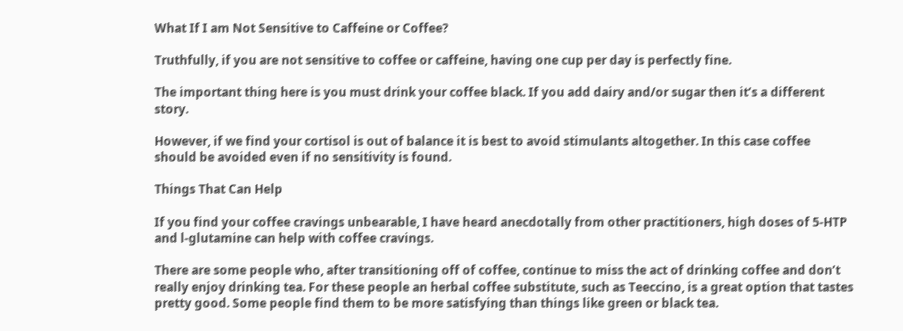What If I am Not Sensitive to Caffeine or Coffee?

Truthfully, if you are not sensitive to coffee or caffeine, having one cup per day is perfectly fine.

The important thing here is you must drink your coffee black. If you add dairy and/or sugar then it’s a different story.

However, if we find your cortisol is out of balance it is best to avoid stimulants altogether. In this case coffee should be avoided even if no sensitivity is found.

Things That Can Help

If you find your coffee cravings unbearable, I have heard anecdotally from other practitioners, high doses of 5-HTP and l-glutamine can help with coffee cravings.

There are some people who, after transitioning off of coffee, continue to miss the act of drinking coffee and don’t really enjoy drinking tea. For these people an herbal coffee substitute, such as Teeccino, is a great option that tastes pretty good. Some people find them to be more satisfying than things like green or black tea.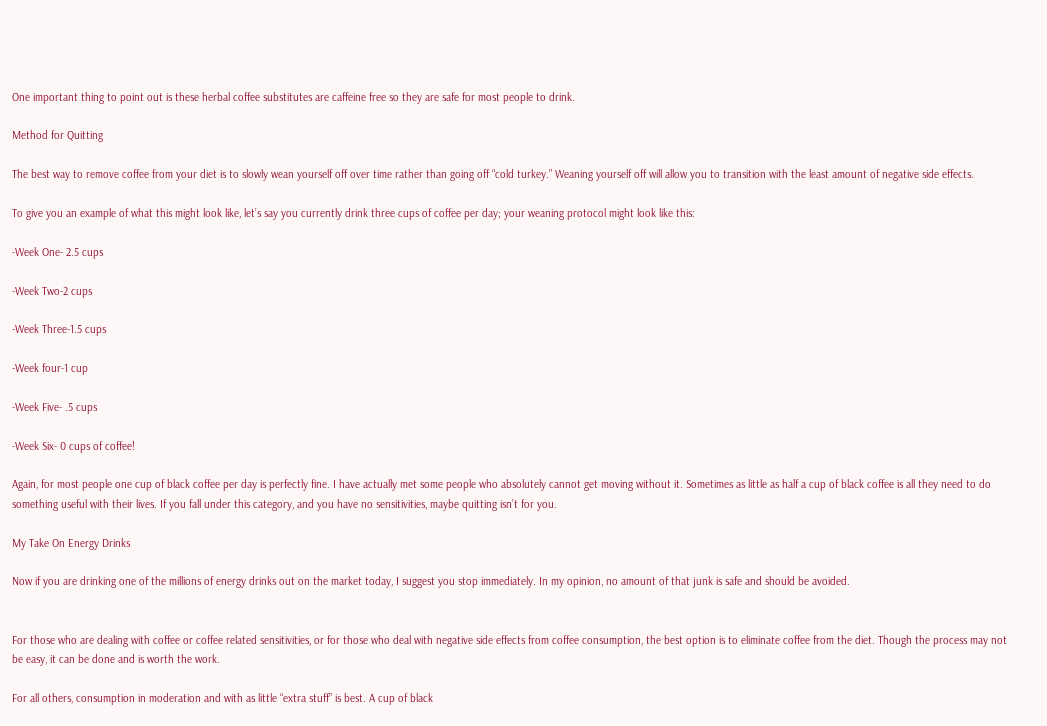One important thing to point out is these herbal coffee substitutes are caffeine free so they are safe for most people to drink.

Method for Quitting

The best way to remove coffee from your diet is to slowly wean yourself off over time rather than going off “cold turkey.” Weaning yourself off will allow you to transition with the least amount of negative side effects.

To give you an example of what this might look like, let’s say you currently drink three cups of coffee per day; your weaning protocol might look like this:

-Week One- 2.5 cups

-Week Two-2 cups

-Week Three-1.5 cups

-Week four-1 cup

-Week Five- .5 cups

-Week Six- 0 cups of coffee!

Again, for most people one cup of black coffee per day is perfectly fine. I have actually met some people who absolutely cannot get moving without it. Sometimes as little as half a cup of black coffee is all they need to do something useful with their lives. If you fall under this category, and you have no sensitivities, maybe quitting isn’t for you.

My Take On Energy Drinks

Now if you are drinking one of the millions of energy drinks out on the market today, I suggest you stop immediately. In my opinion, no amount of that junk is safe and should be avoided.


For those who are dealing with coffee or coffee related sensitivities, or for those who deal with negative side effects from coffee consumption, the best option is to eliminate coffee from the diet. Though the process may not be easy, it can be done and is worth the work.

For all others, consumption in moderation and with as little “extra stuff” is best. A cup of black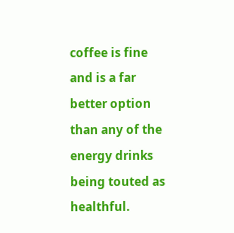coffee is fine and is a far better option than any of the energy drinks being touted as healthful.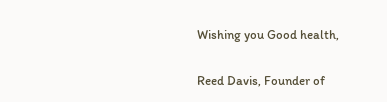Wishing you Good health,

Reed Davis, Founder of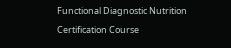Functional Diagnostic Nutrition Certification Course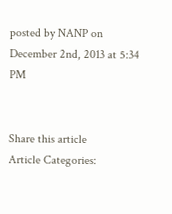posted by NANP on December 2nd, 2013 at 5:34 PM


Share this article
Article Categories: